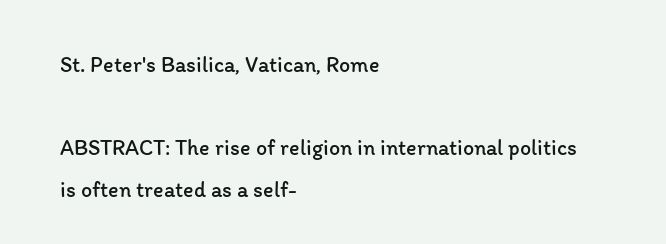St. Peter's Basilica, Vatican, Rome

ABSTRACT: The rise of religion in international politics is often treated as a self-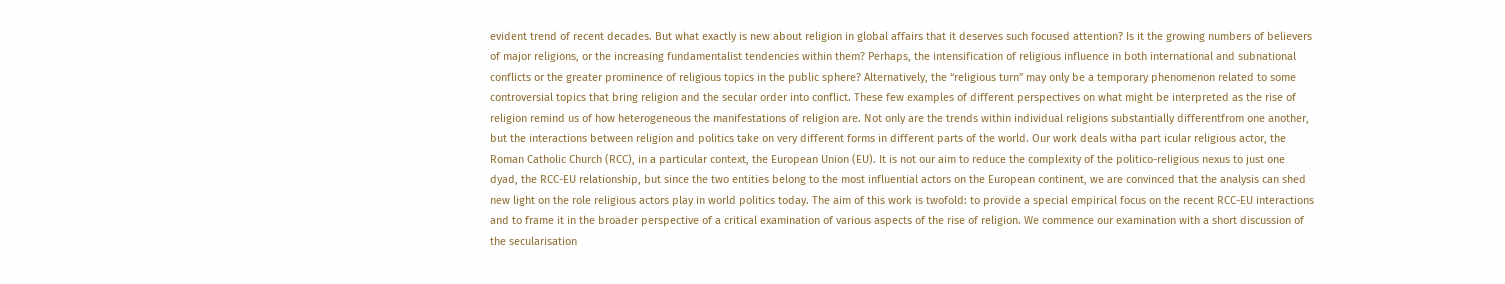evident trend of recent decades. But what exactly is new about religion in global affairs that it deserves such focused attention? Is it the growing numbers of believers of major religions, or the increasing fundamentalist tendencies within them? Perhaps, the intensification of religious influence in both international and subnational conflicts or the greater prominence of religious topics in the public sphere? Alternatively, the “religious turn” may only be a temporary phenomenon related to some controversial topics that bring religion and the secular order into conflict. These few examples of different perspectives on what might be interpreted as the rise of religion remind us of how heterogeneous the manifestations of religion are. Not only are the trends within individual religions substantially differentfrom one another, but the interactions between religion and politics take on very different forms in different parts of the world. Our work deals witha part icular religious actor, the Roman Catholic Church (RCC), in a particular context, the European Union (EU). It is not our aim to reduce the complexity of the politico-religious nexus to just one dyad, the RCC-EU relationship, but since the two entities belong to the most influential actors on the European continent, we are convinced that the analysis can shed new light on the role religious actors play in world politics today. The aim of this work is twofold: to provide a special empirical focus on the recent RCC-EU interactions and to frame it in the broader perspective of a critical examination of various aspects of the rise of religion. We commence our examination with a short discussion of the secularisation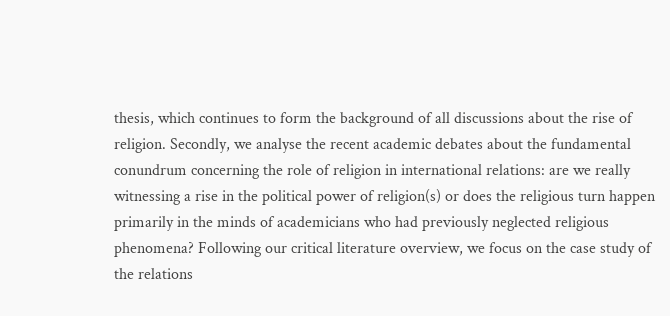thesis, which continues to form the background of all discussions about the rise of religion. Secondly, we analyse the recent academic debates about the fundamental conundrum concerning the role of religion in international relations: are we really witnessing a rise in the political power of religion(s) or does the religious turn happen primarily in the minds of academicians who had previously neglected religious phenomena? Following our critical literature overview, we focus on the case study of the relations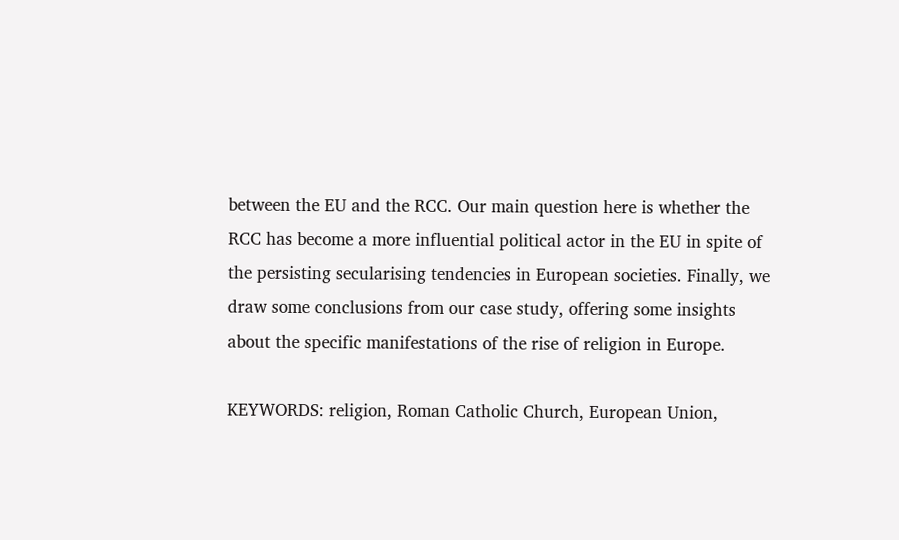between the EU and the RCC. Our main question here is whether the RCC has become a more influential political actor in the EU in spite of the persisting secularising tendencies in European societies. Finally, we draw some conclusions from our case study, offering some insights about the specific manifestations of the rise of religion in Europe.

KEYWORDS: religion, Roman Catholic Church, European Union,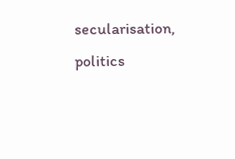secularisation, politics